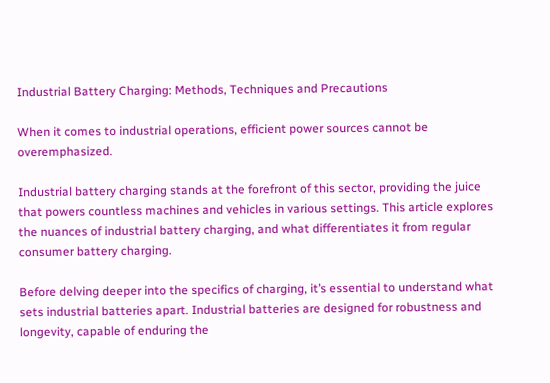Industrial Battery Charging: Methods, Techniques and Precautions

When it comes to industrial operations, efficient power sources cannot be overemphasized.

Industrial battery charging stands at the forefront of this sector, providing the juice that powers countless machines and vehicles in various settings. This article explores the nuances of industrial battery charging, and what differentiates it from regular consumer battery charging.

Before delving deeper into the specifics of charging, it’s essential to understand what sets industrial batteries apart. Industrial batteries are designed for robustness and longevity, capable of enduring the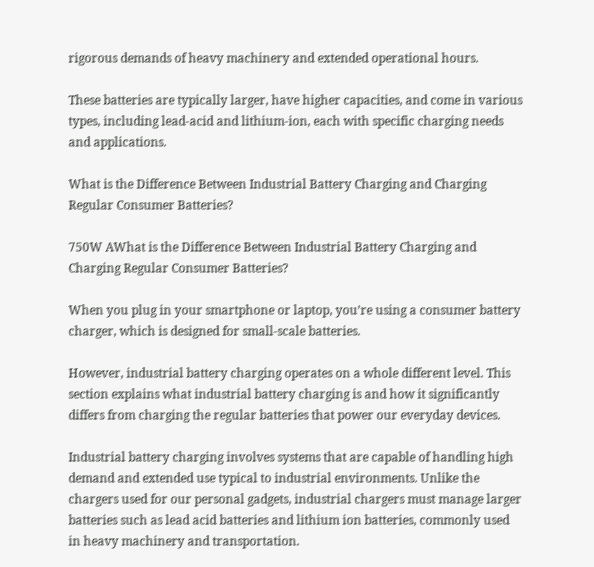rigorous demands of heavy machinery and extended operational hours.

These batteries are typically larger, have higher capacities, and come in various types, including lead-acid and lithium-ion, each with specific charging needs and applications.

What is the Difference Between Industrial Battery Charging and Charging Regular Consumer Batteries?

750W AWhat is the Difference Between Industrial Battery Charging and Charging Regular Consumer Batteries?

When you plug in your smartphone or laptop, you’re using a consumer battery charger, which is designed for small-scale batteries.

However, industrial battery charging operates on a whole different level. This section explains what industrial battery charging is and how it significantly differs from charging the regular batteries that power our everyday devices.

Industrial battery charging involves systems that are capable of handling high demand and extended use typical to industrial environments. Unlike the chargers used for our personal gadgets, industrial chargers must manage larger batteries such as lead acid batteries and lithium ion batteries, commonly used in heavy machinery and transportation.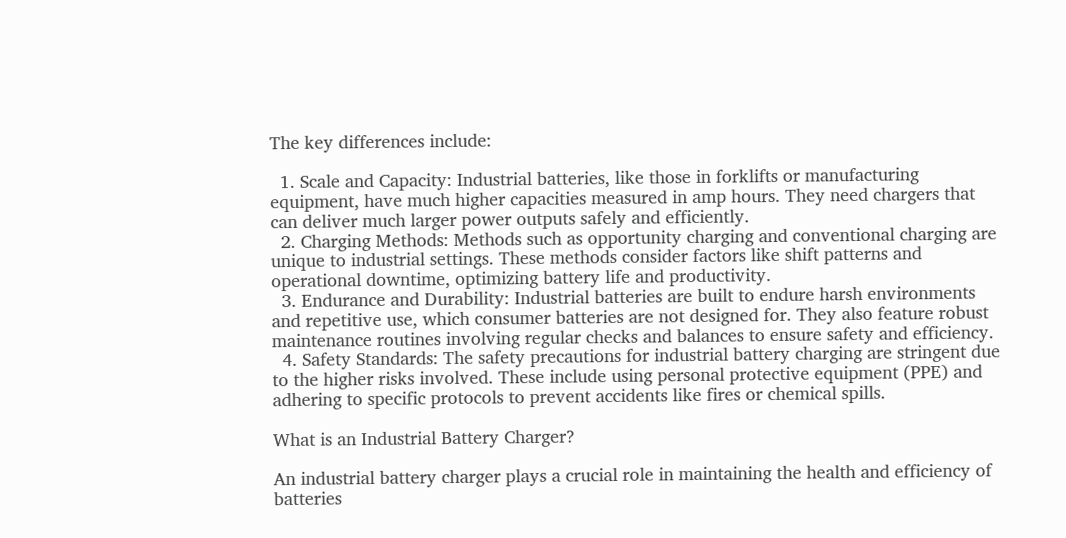The key differences include:

  1. Scale and Capacity: Industrial batteries, like those in forklifts or manufacturing equipment, have much higher capacities measured in amp hours. They need chargers that can deliver much larger power outputs safely and efficiently.
  2. Charging Methods: Methods such as opportunity charging and conventional charging are unique to industrial settings. These methods consider factors like shift patterns and operational downtime, optimizing battery life and productivity.
  3. Endurance and Durability: Industrial batteries are built to endure harsh environments and repetitive use, which consumer batteries are not designed for. They also feature robust maintenance routines involving regular checks and balances to ensure safety and efficiency.
  4. Safety Standards: The safety precautions for industrial battery charging are stringent due to the higher risks involved. These include using personal protective equipment (PPE) and adhering to specific protocols to prevent accidents like fires or chemical spills.

What is an Industrial Battery Charger?

An industrial battery charger plays a crucial role in maintaining the health and efficiency of batteries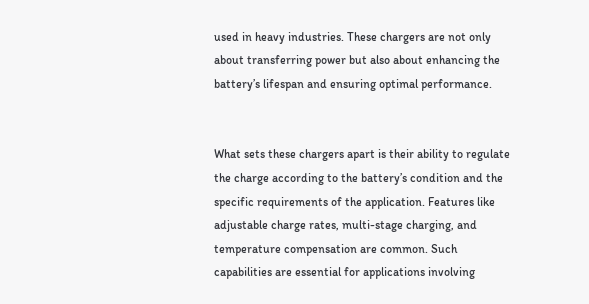used in heavy industries. These chargers are not only about transferring power but also about enhancing the battery’s lifespan and ensuring optimal performance.


What sets these chargers apart is their ability to regulate the charge according to the battery’s condition and the specific requirements of the application. Features like adjustable charge rates, multi-stage charging, and temperature compensation are common. Such capabilities are essential for applications involving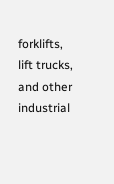forklifts, lift trucks, and other industrial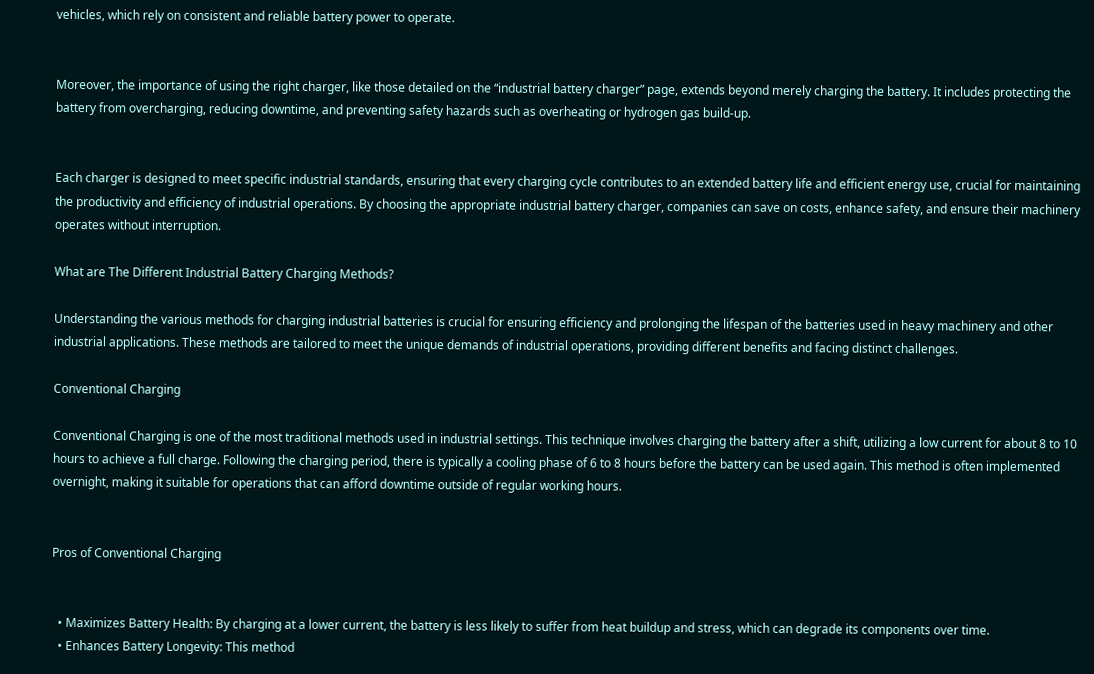vehicles, which rely on consistent and reliable battery power to operate.


Moreover, the importance of using the right charger, like those detailed on the “industrial battery charger” page, extends beyond merely charging the battery. It includes protecting the battery from overcharging, reducing downtime, and preventing safety hazards such as overheating or hydrogen gas build-up.


Each charger is designed to meet specific industrial standards, ensuring that every charging cycle contributes to an extended battery life and efficient energy use, crucial for maintaining the productivity and efficiency of industrial operations. By choosing the appropriate industrial battery charger, companies can save on costs, enhance safety, and ensure their machinery operates without interruption.

What are The Different Industrial Battery Charging Methods?

Understanding the various methods for charging industrial batteries is crucial for ensuring efficiency and prolonging the lifespan of the batteries used in heavy machinery and other industrial applications. These methods are tailored to meet the unique demands of industrial operations, providing different benefits and facing distinct challenges.

Conventional Charging

Conventional Charging is one of the most traditional methods used in industrial settings. This technique involves charging the battery after a shift, utilizing a low current for about 8 to 10 hours to achieve a full charge. Following the charging period, there is typically a cooling phase of 6 to 8 hours before the battery can be used again. This method is often implemented overnight, making it suitable for operations that can afford downtime outside of regular working hours.


Pros of Conventional Charging


  • Maximizes Battery Health: By charging at a lower current, the battery is less likely to suffer from heat buildup and stress, which can degrade its components over time.
  • Enhances Battery Longevity: This method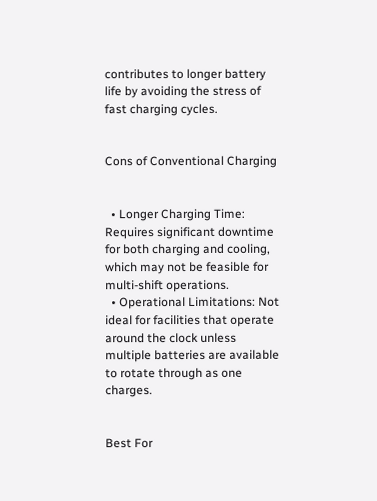contributes to longer battery life by avoiding the stress of fast charging cycles.


Cons of Conventional Charging


  • Longer Charging Time: Requires significant downtime for both charging and cooling, which may not be feasible for multi-shift operations.
  • Operational Limitations: Not ideal for facilities that operate around the clock unless multiple batteries are available to rotate through as one charges.


Best For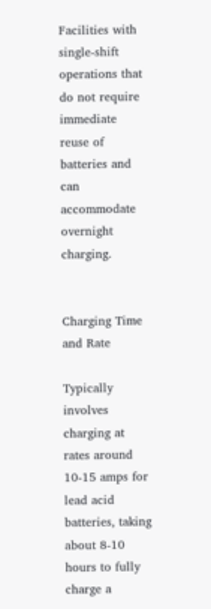Facilities with single-shift operations that do not require immediate reuse of batteries and can accommodate overnight charging.


Charging Time and Rate

Typically involves charging at rates around 10-15 amps for lead acid batteries, taking about 8-10 hours to fully charge a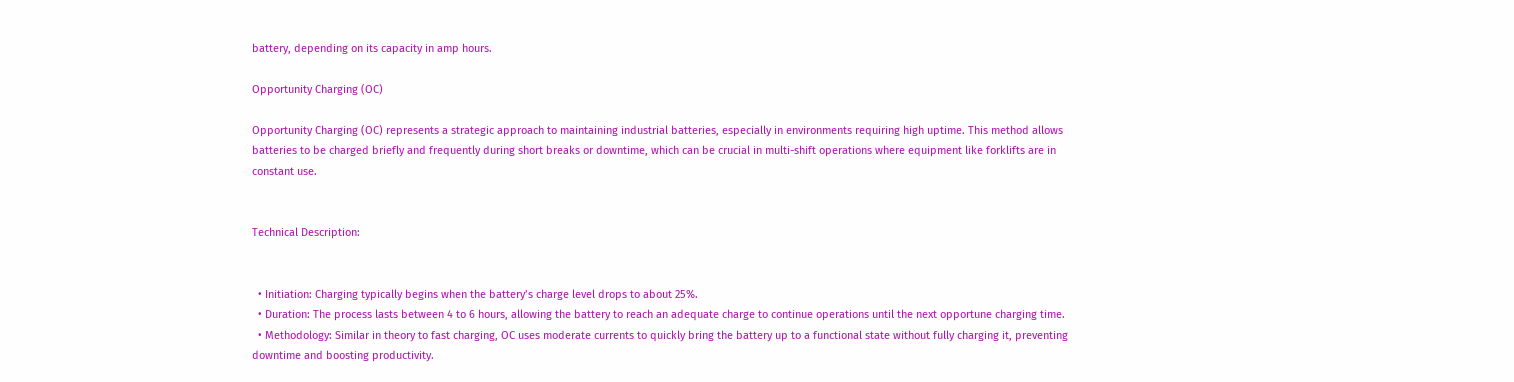battery, depending on its capacity in amp hours.

Opportunity Charging (OC)

Opportunity Charging (OC) represents a strategic approach to maintaining industrial batteries, especially in environments requiring high uptime. This method allows batteries to be charged briefly and frequently during short breaks or downtime, which can be crucial in multi-shift operations where equipment like forklifts are in constant use.


Technical Description:


  • Initiation: Charging typically begins when the battery’s charge level drops to about 25%.
  • Duration: The process lasts between 4 to 6 hours, allowing the battery to reach an adequate charge to continue operations until the next opportune charging time.
  • Methodology: Similar in theory to fast charging, OC uses moderate currents to quickly bring the battery up to a functional state without fully charging it, preventing downtime and boosting productivity.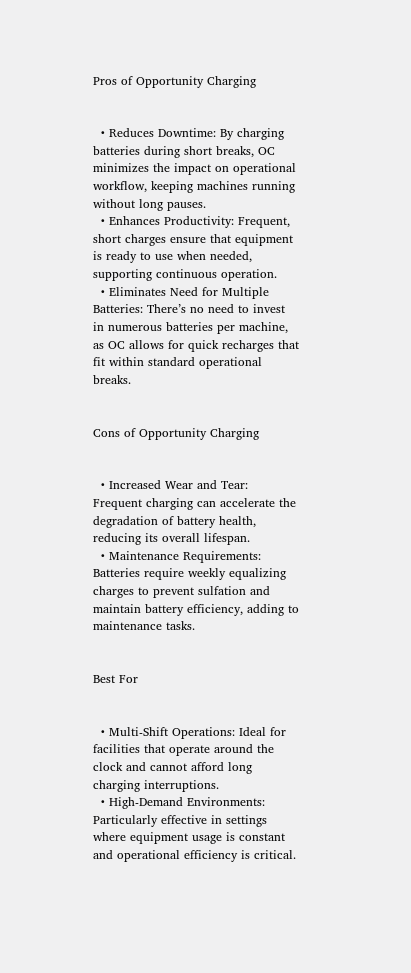Pros of Opportunity Charging


  • Reduces Downtime: By charging batteries during short breaks, OC minimizes the impact on operational workflow, keeping machines running without long pauses.
  • Enhances Productivity: Frequent, short charges ensure that equipment is ready to use when needed, supporting continuous operation.
  • Eliminates Need for Multiple Batteries: There’s no need to invest in numerous batteries per machine, as OC allows for quick recharges that fit within standard operational breaks.


Cons of Opportunity Charging


  • Increased Wear and Tear: Frequent charging can accelerate the degradation of battery health, reducing its overall lifespan.
  • Maintenance Requirements: Batteries require weekly equalizing charges to prevent sulfation and maintain battery efficiency, adding to maintenance tasks.


Best For


  • Multi-Shift Operations: Ideal for facilities that operate around the clock and cannot afford long charging interruptions.
  • High-Demand Environments: Particularly effective in settings where equipment usage is constant and operational efficiency is critical.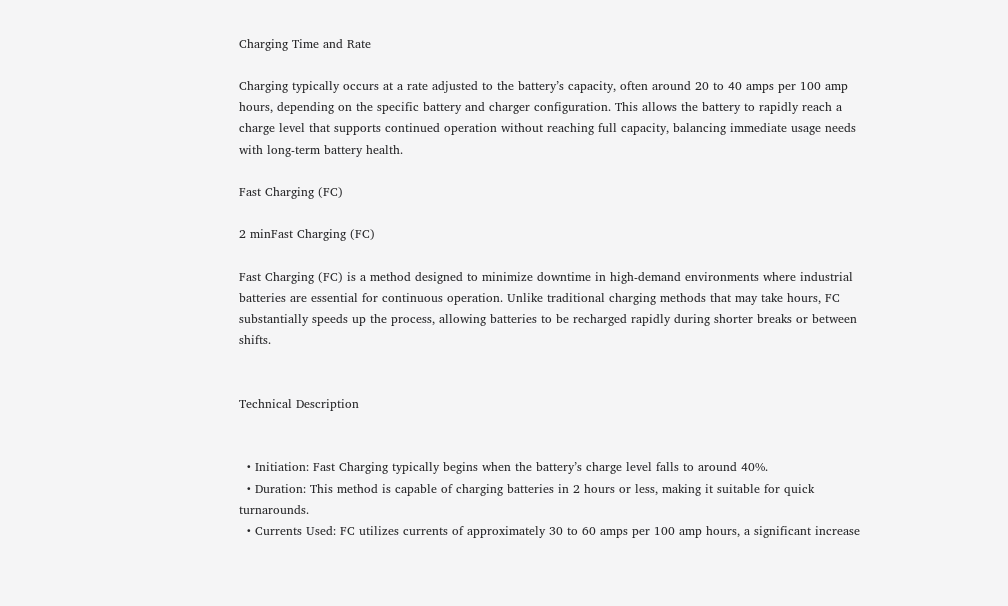Charging Time and Rate

Charging typically occurs at a rate adjusted to the battery’s capacity, often around 20 to 40 amps per 100 amp hours, depending on the specific battery and charger configuration. This allows the battery to rapidly reach a charge level that supports continued operation without reaching full capacity, balancing immediate usage needs with long-term battery health.

Fast Charging (FC)

2 minFast Charging (FC)

Fast Charging (FC) is a method designed to minimize downtime in high-demand environments where industrial batteries are essential for continuous operation. Unlike traditional charging methods that may take hours, FC substantially speeds up the process, allowing batteries to be recharged rapidly during shorter breaks or between shifts.


Technical Description


  • Initiation: Fast Charging typically begins when the battery’s charge level falls to around 40%.
  • Duration: This method is capable of charging batteries in 2 hours or less, making it suitable for quick turnarounds.
  • Currents Used: FC utilizes currents of approximately 30 to 60 amps per 100 amp hours, a significant increase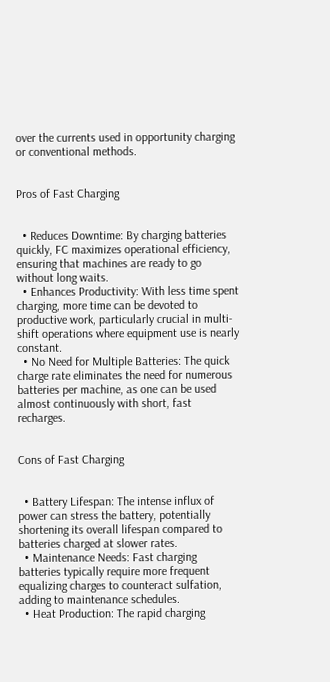over the currents used in opportunity charging or conventional methods.


Pros of Fast Charging


  • Reduces Downtime: By charging batteries quickly, FC maximizes operational efficiency, ensuring that machines are ready to go without long waits.
  • Enhances Productivity: With less time spent charging, more time can be devoted to productive work, particularly crucial in multi-shift operations where equipment use is nearly constant.
  • No Need for Multiple Batteries: The quick charge rate eliminates the need for numerous batteries per machine, as one can be used almost continuously with short, fast recharges.


Cons of Fast Charging


  • Battery Lifespan: The intense influx of power can stress the battery, potentially shortening its overall lifespan compared to batteries charged at slower rates.
  • Maintenance Needs: Fast charging batteries typically require more frequent equalizing charges to counteract sulfation, adding to maintenance schedules.
  • Heat Production: The rapid charging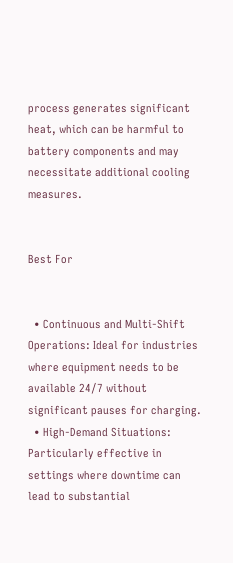process generates significant heat, which can be harmful to battery components and may necessitate additional cooling measures.


Best For


  • Continuous and Multi-Shift Operations: Ideal for industries where equipment needs to be available 24/7 without significant pauses for charging.
  • High-Demand Situations: Particularly effective in settings where downtime can lead to substantial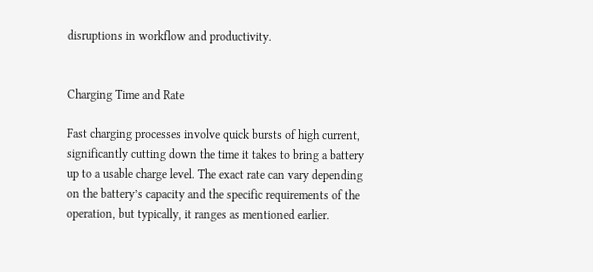disruptions in workflow and productivity.


Charging Time and Rate

Fast charging processes involve quick bursts of high current, significantly cutting down the time it takes to bring a battery up to a usable charge level. The exact rate can vary depending on the battery’s capacity and the specific requirements of the operation, but typically, it ranges as mentioned earlier.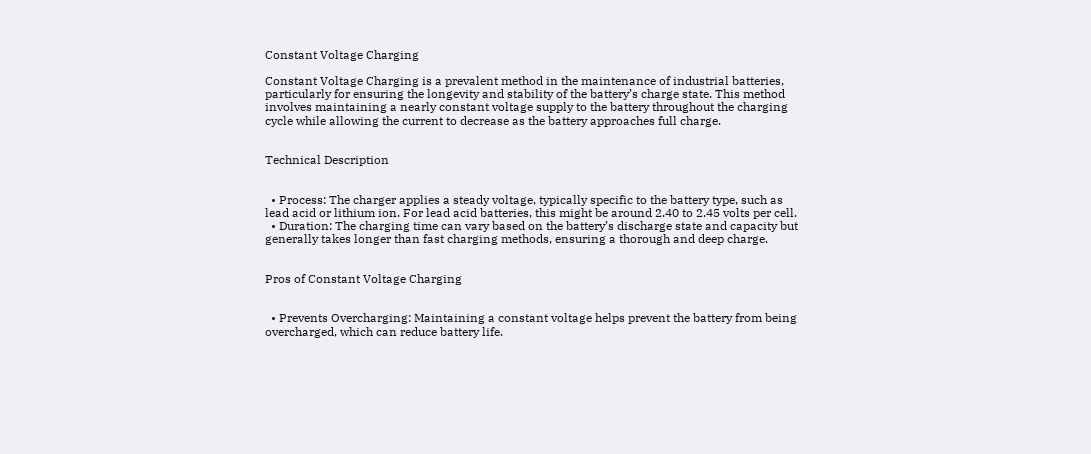Constant Voltage Charging

Constant Voltage Charging is a prevalent method in the maintenance of industrial batteries, particularly for ensuring the longevity and stability of the battery’s charge state. This method involves maintaining a nearly constant voltage supply to the battery throughout the charging cycle while allowing the current to decrease as the battery approaches full charge.


Technical Description


  • Process: The charger applies a steady voltage, typically specific to the battery type, such as lead acid or lithium ion. For lead acid batteries, this might be around 2.40 to 2.45 volts per cell.
  • Duration: The charging time can vary based on the battery’s discharge state and capacity but generally takes longer than fast charging methods, ensuring a thorough and deep charge.


Pros of Constant Voltage Charging


  • Prevents Overcharging: Maintaining a constant voltage helps prevent the battery from being overcharged, which can reduce battery life.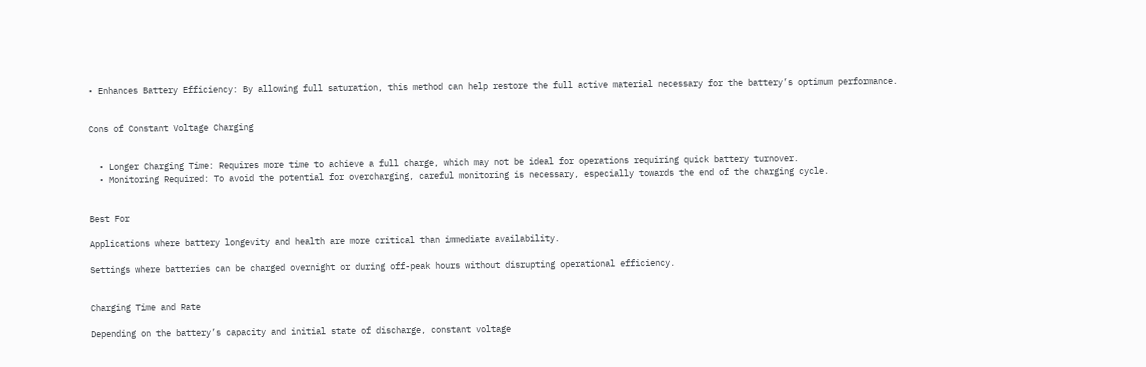• Enhances Battery Efficiency: By allowing full saturation, this method can help restore the full active material necessary for the battery’s optimum performance.


Cons of Constant Voltage Charging


  • Longer Charging Time: Requires more time to achieve a full charge, which may not be ideal for operations requiring quick battery turnover.
  • Monitoring Required: To avoid the potential for overcharging, careful monitoring is necessary, especially towards the end of the charging cycle.


Best For

Applications where battery longevity and health are more critical than immediate availability.

Settings where batteries can be charged overnight or during off-peak hours without disrupting operational efficiency.


Charging Time and Rate

Depending on the battery’s capacity and initial state of discharge, constant voltage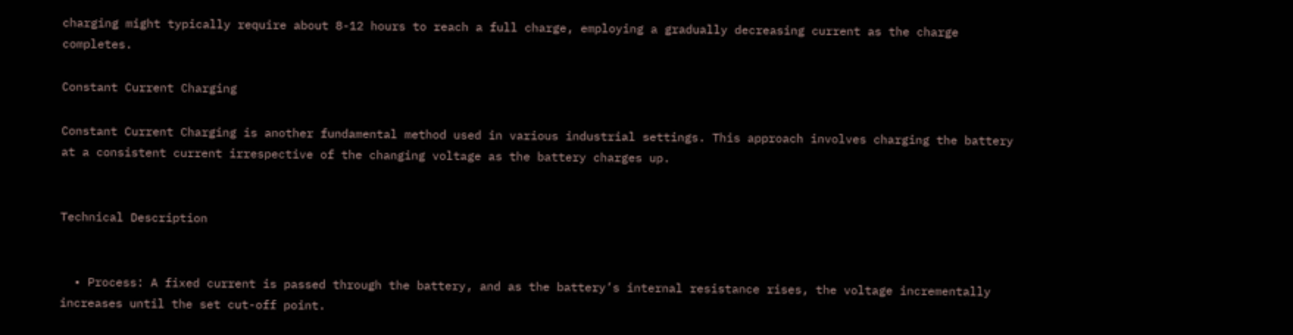charging might typically require about 8-12 hours to reach a full charge, employing a gradually decreasing current as the charge completes.

Constant Current Charging

Constant Current Charging is another fundamental method used in various industrial settings. This approach involves charging the battery at a consistent current irrespective of the changing voltage as the battery charges up.


Technical Description


  • Process: A fixed current is passed through the battery, and as the battery’s internal resistance rises, the voltage incrementally increases until the set cut-off point.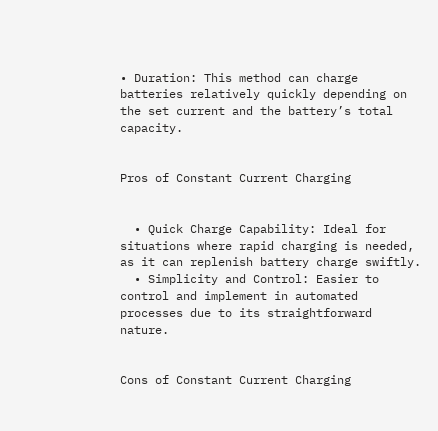• Duration: This method can charge batteries relatively quickly depending on the set current and the battery’s total capacity.


Pros of Constant Current Charging


  • Quick Charge Capability: Ideal for situations where rapid charging is needed, as it can replenish battery charge swiftly.
  • Simplicity and Control: Easier to control and implement in automated processes due to its straightforward nature.


Cons of Constant Current Charging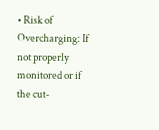• Risk of Overcharging: If not properly monitored or if the cut-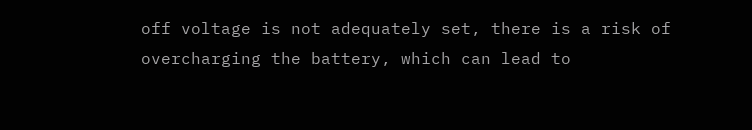off voltage is not adequately set, there is a risk of overcharging the battery, which can lead to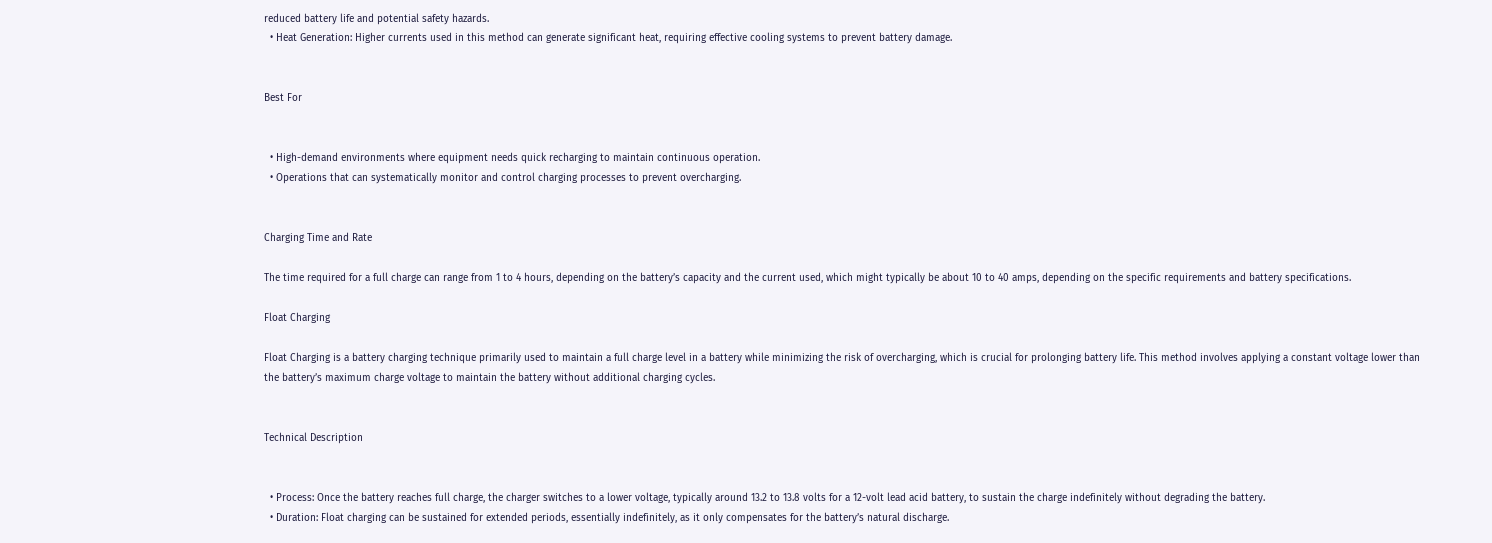reduced battery life and potential safety hazards.
  • Heat Generation: Higher currents used in this method can generate significant heat, requiring effective cooling systems to prevent battery damage.


Best For


  • High-demand environments where equipment needs quick recharging to maintain continuous operation.
  • Operations that can systematically monitor and control charging processes to prevent overcharging.


Charging Time and Rate

The time required for a full charge can range from 1 to 4 hours, depending on the battery’s capacity and the current used, which might typically be about 10 to 40 amps, depending on the specific requirements and battery specifications.

Float Charging

Float Charging is a battery charging technique primarily used to maintain a full charge level in a battery while minimizing the risk of overcharging, which is crucial for prolonging battery life. This method involves applying a constant voltage lower than the battery’s maximum charge voltage to maintain the battery without additional charging cycles.


Technical Description


  • Process: Once the battery reaches full charge, the charger switches to a lower voltage, typically around 13.2 to 13.8 volts for a 12-volt lead acid battery, to sustain the charge indefinitely without degrading the battery.
  • Duration: Float charging can be sustained for extended periods, essentially indefinitely, as it only compensates for the battery’s natural discharge.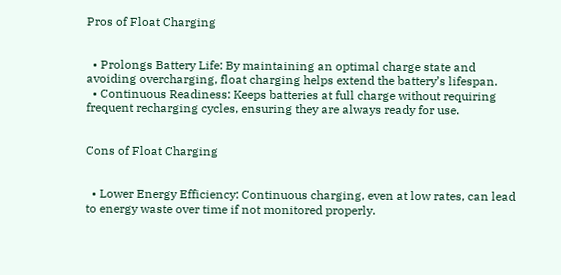Pros of Float Charging


  • Prolongs Battery Life: By maintaining an optimal charge state and avoiding overcharging, float charging helps extend the battery’s lifespan.
  • Continuous Readiness: Keeps batteries at full charge without requiring frequent recharging cycles, ensuring they are always ready for use.


Cons of Float Charging


  • Lower Energy Efficiency: Continuous charging, even at low rates, can lead to energy waste over time if not monitored properly.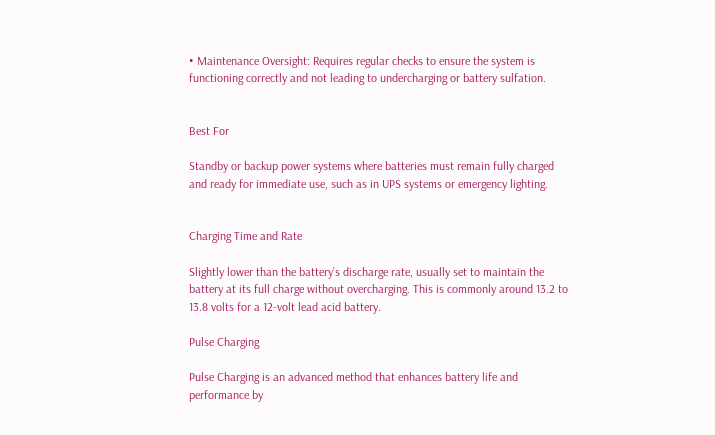• Maintenance Oversight: Requires regular checks to ensure the system is functioning correctly and not leading to undercharging or battery sulfation.


Best For

Standby or backup power systems where batteries must remain fully charged and ready for immediate use, such as in UPS systems or emergency lighting.


Charging Time and Rate

Slightly lower than the battery’s discharge rate, usually set to maintain the battery at its full charge without overcharging. This is commonly around 13.2 to 13.8 volts for a 12-volt lead acid battery.

Pulse Charging

Pulse Charging is an advanced method that enhances battery life and performance by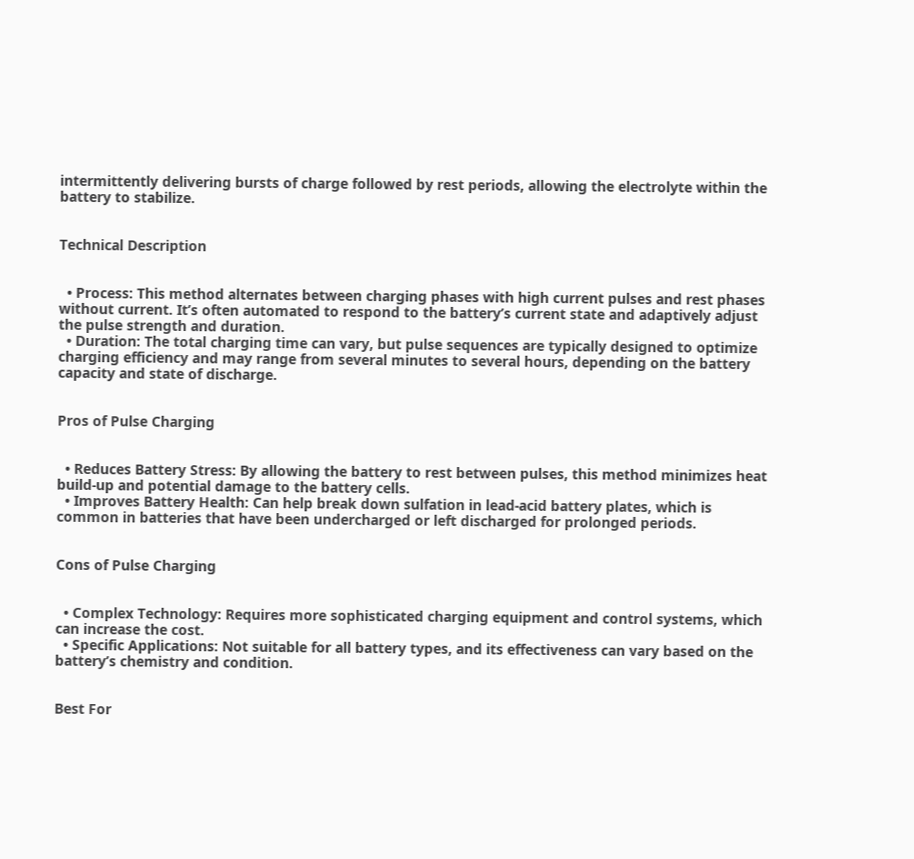intermittently delivering bursts of charge followed by rest periods, allowing the electrolyte within the battery to stabilize.


Technical Description


  • Process: This method alternates between charging phases with high current pulses and rest phases without current. It’s often automated to respond to the battery’s current state and adaptively adjust the pulse strength and duration.
  • Duration: The total charging time can vary, but pulse sequences are typically designed to optimize charging efficiency and may range from several minutes to several hours, depending on the battery capacity and state of discharge.


Pros of Pulse Charging


  • Reduces Battery Stress: By allowing the battery to rest between pulses, this method minimizes heat build-up and potential damage to the battery cells.
  • Improves Battery Health: Can help break down sulfation in lead-acid battery plates, which is common in batteries that have been undercharged or left discharged for prolonged periods.


Cons of Pulse Charging


  • Complex Technology: Requires more sophisticated charging equipment and control systems, which can increase the cost.
  • Specific Applications: Not suitable for all battery types, and its effectiveness can vary based on the battery’s chemistry and condition.


Best For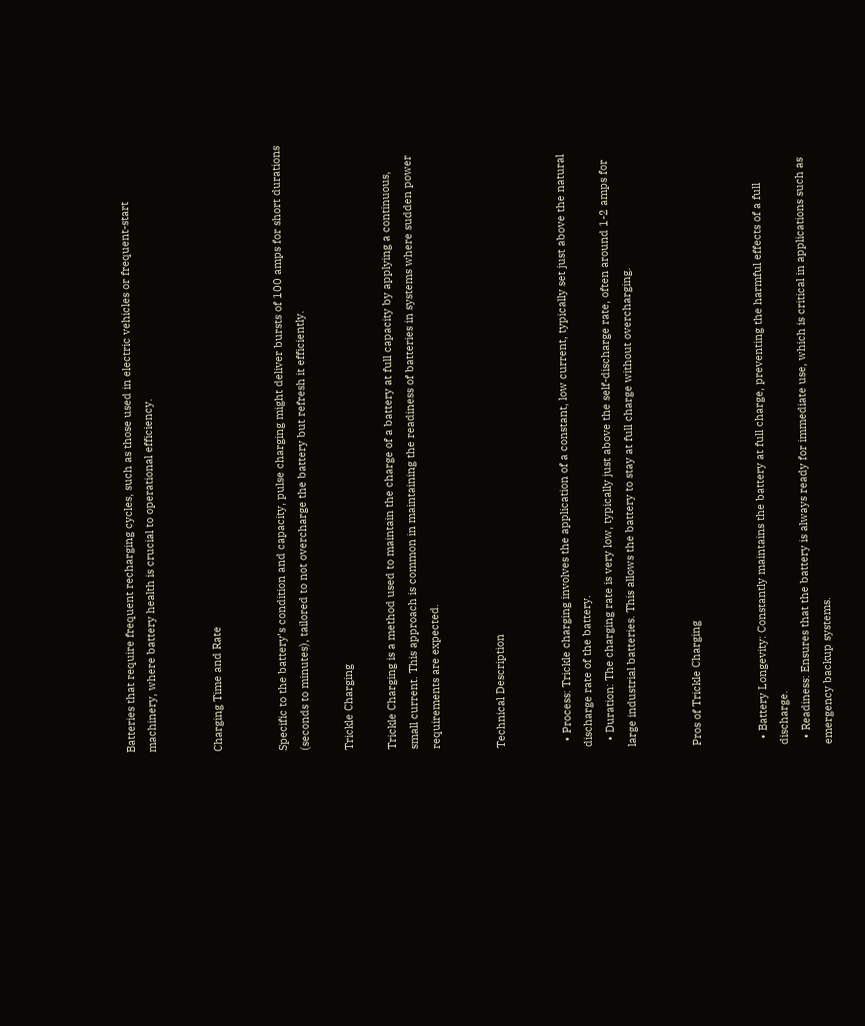Batteries that require frequent recharging cycles, such as those used in electric vehicles or frequent-start machinery, where battery health is crucial to operational efficiency.


Charging Time and Rate


Specific to the battery’s condition and capacity, pulse charging might deliver bursts of 100 amps for short durations (seconds to minutes), tailored to not overcharge the battery but refresh it efficiently.

Trickle Charging

Trickle Charging is a method used to maintain the charge of a battery at full capacity by applying a continuous, small current. This approach is common in maintaining the readiness of batteries in systems where sudden power requirements are expected.


Technical Description


  • Process: Trickle charging involves the application of a constant, low current, typically set just above the natural discharge rate of the battery.
  • Duration: The charging rate is very low, typically just above the self-discharge rate, often around 1-2 amps for large industrial batteries. This allows the battery to stay at full charge without overcharging.


Pros of Trickle Charging


  • Battery Longevity: Constantly maintains the battery at full charge, preventing the harmful effects of a full discharge.
  • Readiness: Ensures that the battery is always ready for immediate use, which is critical in applications such as emergency backup systems.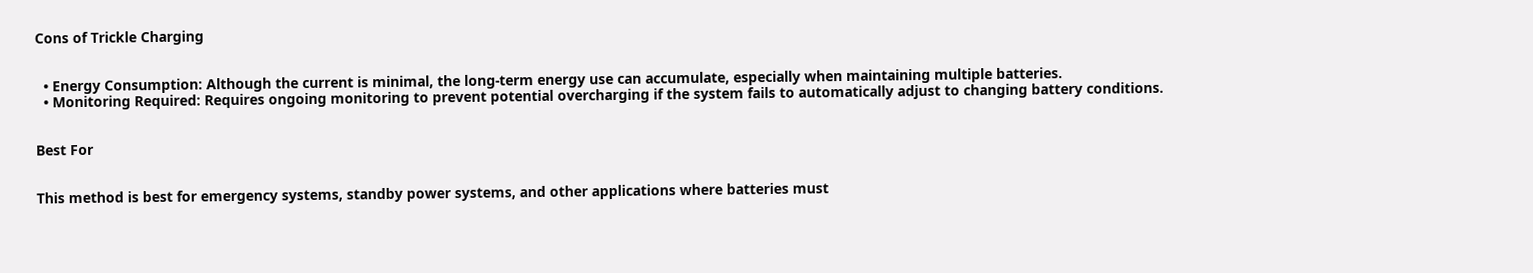Cons of Trickle Charging


  • Energy Consumption: Although the current is minimal, the long-term energy use can accumulate, especially when maintaining multiple batteries.
  • Monitoring Required: Requires ongoing monitoring to prevent potential overcharging if the system fails to automatically adjust to changing battery conditions.


Best For


This method is best for emergency systems, standby power systems, and other applications where batteries must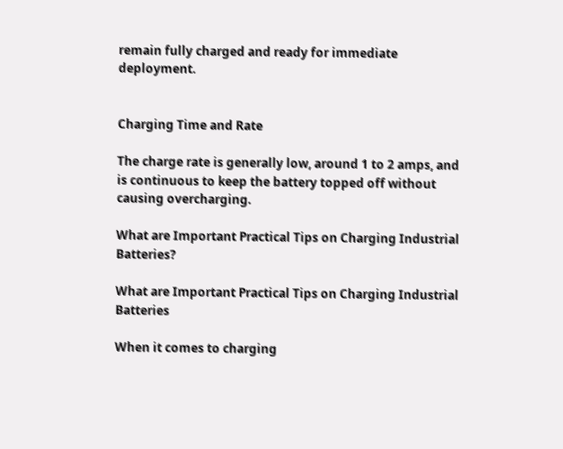remain fully charged and ready for immediate deployment.


Charging Time and Rate

The charge rate is generally low, around 1 to 2 amps, and is continuous to keep the battery topped off without causing overcharging.

What are Important Practical Tips on Charging Industrial Batteries?

What are Important Practical Tips on Charging Industrial Batteries

When it comes to charging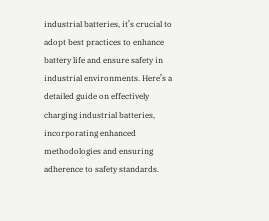industrial batteries, it’s crucial to adopt best practices to enhance battery life and ensure safety in industrial environments. Here’s a detailed guide on effectively charging industrial batteries, incorporating enhanced methodologies and ensuring adherence to safety standards.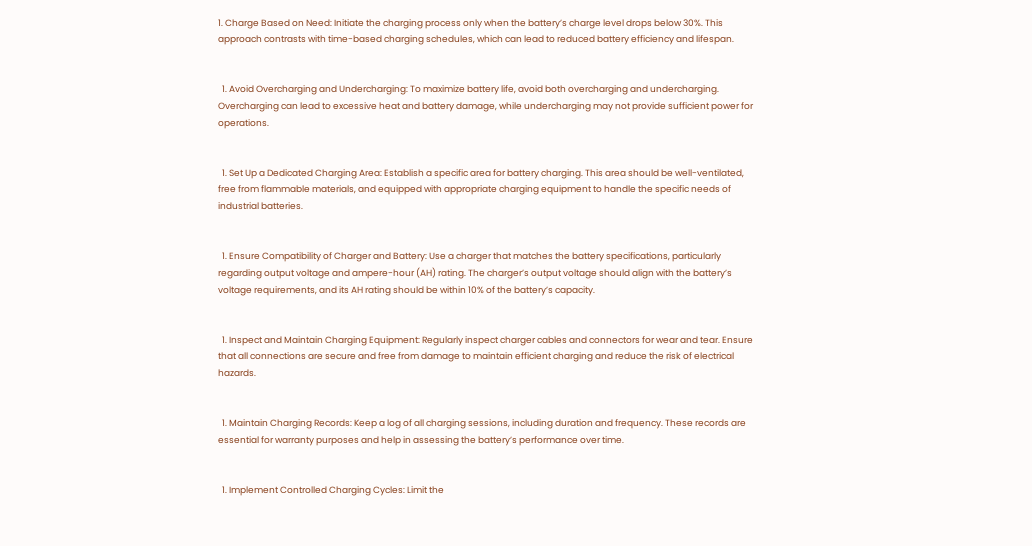1. Charge Based on Need: Initiate the charging process only when the battery’s charge level drops below 30%. This approach contrasts with time-based charging schedules, which can lead to reduced battery efficiency and lifespan.


  1. Avoid Overcharging and Undercharging: To maximize battery life, avoid both overcharging and undercharging. Overcharging can lead to excessive heat and battery damage, while undercharging may not provide sufficient power for operations.


  1. Set Up a Dedicated Charging Area: Establish a specific area for battery charging. This area should be well-ventilated, free from flammable materials, and equipped with appropriate charging equipment to handle the specific needs of industrial batteries.


  1. Ensure Compatibility of Charger and Battery: Use a charger that matches the battery specifications, particularly regarding output voltage and ampere-hour (AH) rating. The charger’s output voltage should align with the battery’s voltage requirements, and its AH rating should be within 10% of the battery’s capacity.


  1. Inspect and Maintain Charging Equipment: Regularly inspect charger cables and connectors for wear and tear. Ensure that all connections are secure and free from damage to maintain efficient charging and reduce the risk of electrical hazards.


  1. Maintain Charging Records: Keep a log of all charging sessions, including duration and frequency. These records are essential for warranty purposes and help in assessing the battery’s performance over time.


  1. Implement Controlled Charging Cycles: Limit the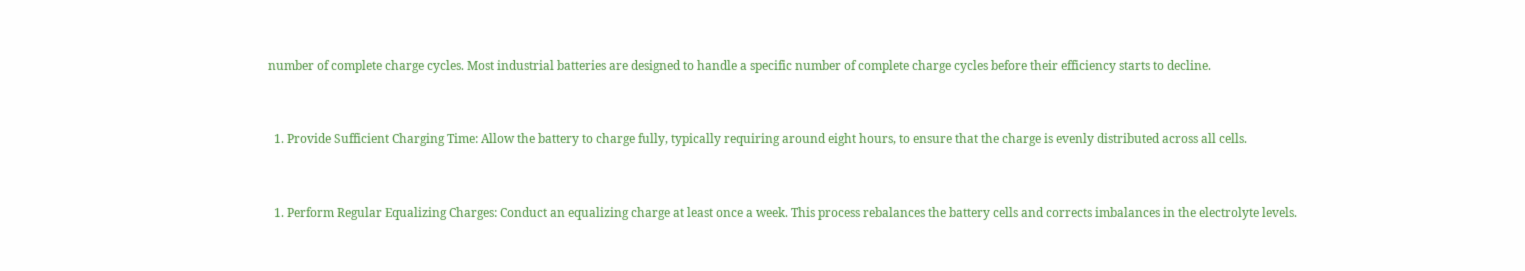number of complete charge cycles. Most industrial batteries are designed to handle a specific number of complete charge cycles before their efficiency starts to decline.


  1. Provide Sufficient Charging Time: Allow the battery to charge fully, typically requiring around eight hours, to ensure that the charge is evenly distributed across all cells.


  1. Perform Regular Equalizing Charges: Conduct an equalizing charge at least once a week. This process rebalances the battery cells and corrects imbalances in the electrolyte levels.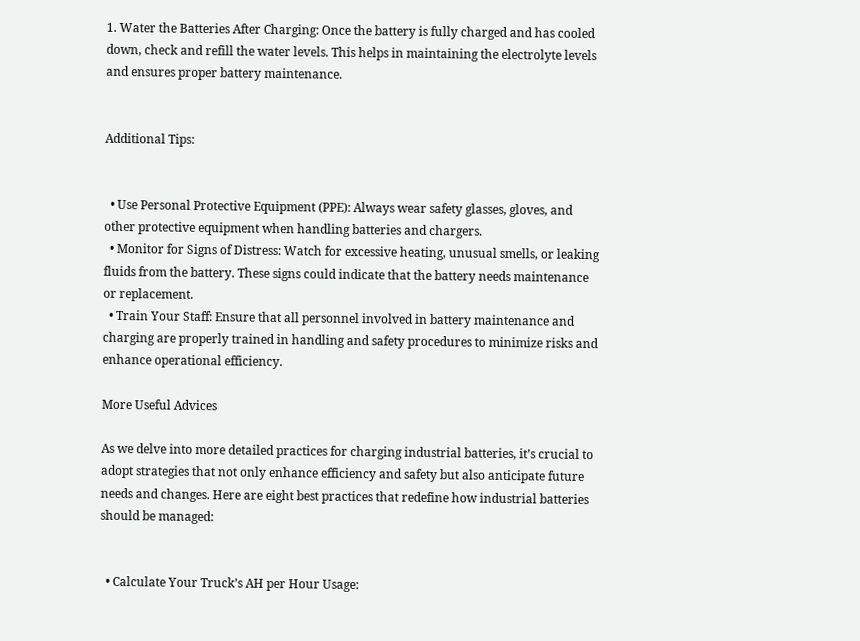1. Water the Batteries After Charging: Once the battery is fully charged and has cooled down, check and refill the water levels. This helps in maintaining the electrolyte levels and ensures proper battery maintenance.


Additional Tips:


  • Use Personal Protective Equipment (PPE): Always wear safety glasses, gloves, and other protective equipment when handling batteries and chargers.
  • Monitor for Signs of Distress: Watch for excessive heating, unusual smells, or leaking fluids from the battery. These signs could indicate that the battery needs maintenance or replacement.
  • Train Your Staff: Ensure that all personnel involved in battery maintenance and charging are properly trained in handling and safety procedures to minimize risks and enhance operational efficiency.

More Useful Advices

As we delve into more detailed practices for charging industrial batteries, it’s crucial to adopt strategies that not only enhance efficiency and safety but also anticipate future needs and changes. Here are eight best practices that redefine how industrial batteries should be managed:


  • Calculate Your Truck’s AH per Hour Usage: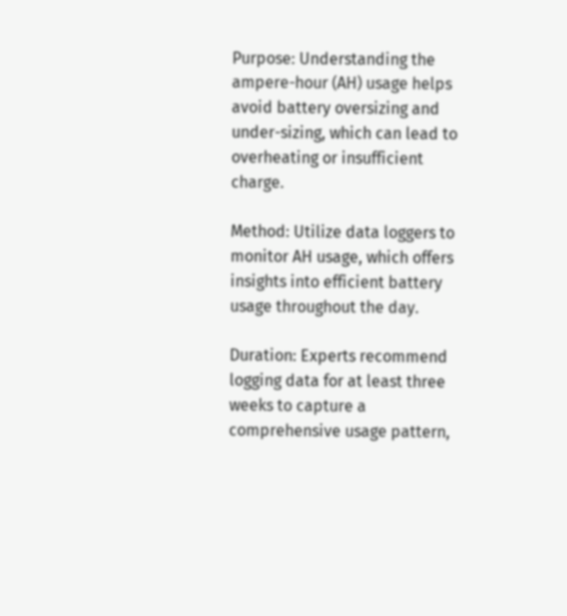Purpose: Understanding the ampere-hour (AH) usage helps avoid battery oversizing and under-sizing, which can lead to overheating or insufficient charge.

Method: Utilize data loggers to monitor AH usage, which offers insights into efficient battery usage throughout the day.

Duration: Experts recommend logging data for at least three weeks to capture a comprehensive usage pattern,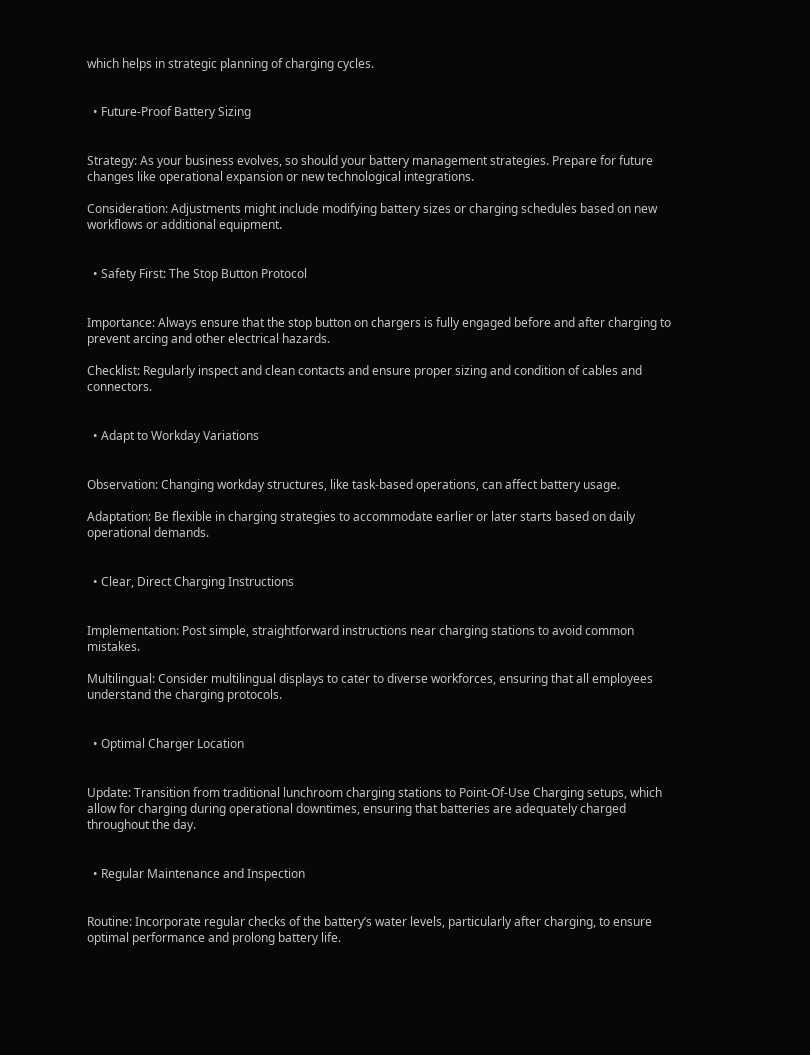which helps in strategic planning of charging cycles.


  • Future-Proof Battery Sizing


Strategy: As your business evolves, so should your battery management strategies. Prepare for future changes like operational expansion or new technological integrations.

Consideration: Adjustments might include modifying battery sizes or charging schedules based on new workflows or additional equipment.


  • Safety First: The Stop Button Protocol


Importance: Always ensure that the stop button on chargers is fully engaged before and after charging to prevent arcing and other electrical hazards.

Checklist: Regularly inspect and clean contacts and ensure proper sizing and condition of cables and connectors.


  • Adapt to Workday Variations


Observation: Changing workday structures, like task-based operations, can affect battery usage.

Adaptation: Be flexible in charging strategies to accommodate earlier or later starts based on daily operational demands.


  • Clear, Direct Charging Instructions


Implementation: Post simple, straightforward instructions near charging stations to avoid common mistakes.

Multilingual: Consider multilingual displays to cater to diverse workforces, ensuring that all employees understand the charging protocols.


  • Optimal Charger Location


Update: Transition from traditional lunchroom charging stations to Point-Of-Use Charging setups, which allow for charging during operational downtimes, ensuring that batteries are adequately charged throughout the day.


  • Regular Maintenance and Inspection


Routine: Incorporate regular checks of the battery’s water levels, particularly after charging, to ensure optimal performance and prolong battery life.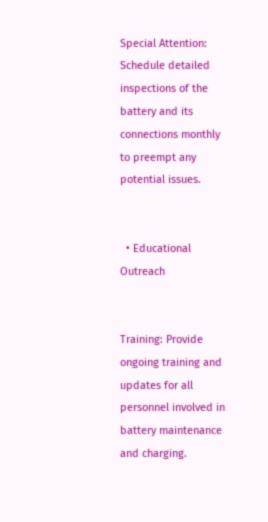Special Attention: Schedule detailed inspections of the battery and its connections monthly to preempt any potential issues.


  • Educational Outreach


Training: Provide ongoing training and updates for all personnel involved in battery maintenance and charging.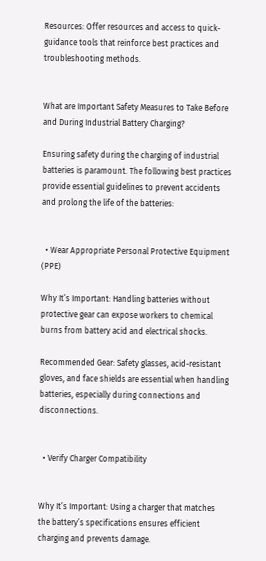Resources: Offer resources and access to quick-guidance tools that reinforce best practices and troubleshooting methods.


What are Important Safety Measures to Take Before and During Industrial Battery Charging?

Ensuring safety during the charging of industrial batteries is paramount. The following best practices provide essential guidelines to prevent accidents and prolong the life of the batteries:


  • Wear Appropriate Personal Protective Equipment (PPE)

Why It’s Important: Handling batteries without protective gear can expose workers to chemical burns from battery acid and electrical shocks.

Recommended Gear: Safety glasses, acid-resistant gloves, and face shields are essential when handling batteries, especially during connections and disconnections.


  • Verify Charger Compatibility


Why It’s Important: Using a charger that matches the battery’s specifications ensures efficient charging and prevents damage.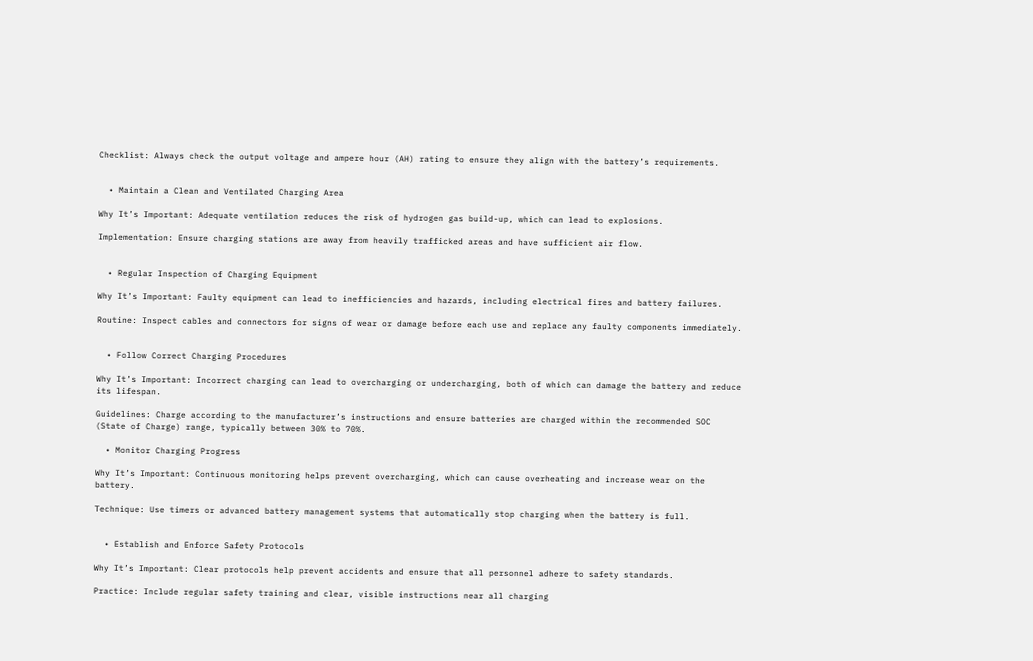Checklist: Always check the output voltage and ampere hour (AH) rating to ensure they align with the battery’s requirements.


  • Maintain a Clean and Ventilated Charging Area

Why It’s Important: Adequate ventilation reduces the risk of hydrogen gas build-up, which can lead to explosions.

Implementation: Ensure charging stations are away from heavily trafficked areas and have sufficient air flow.


  • Regular Inspection of Charging Equipment

Why It’s Important: Faulty equipment can lead to inefficiencies and hazards, including electrical fires and battery failures.

Routine: Inspect cables and connectors for signs of wear or damage before each use and replace any faulty components immediately.


  • Follow Correct Charging Procedures

Why It’s Important: Incorrect charging can lead to overcharging or undercharging, both of which can damage the battery and reduce its lifespan.

Guidelines: Charge according to the manufacturer’s instructions and ensure batteries are charged within the recommended SOC (State of Charge) range, typically between 30% to 70%.

  • Monitor Charging Progress

Why It’s Important: Continuous monitoring helps prevent overcharging, which can cause overheating and increase wear on the battery.

Technique: Use timers or advanced battery management systems that automatically stop charging when the battery is full.


  • Establish and Enforce Safety Protocols

Why It’s Important: Clear protocols help prevent accidents and ensure that all personnel adhere to safety standards.

Practice: Include regular safety training and clear, visible instructions near all charging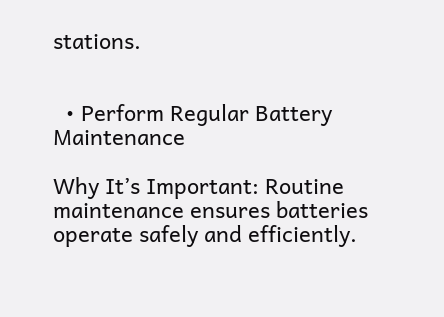stations.


  • Perform Regular Battery Maintenance

Why It’s Important: Routine maintenance ensures batteries operate safely and efficiently.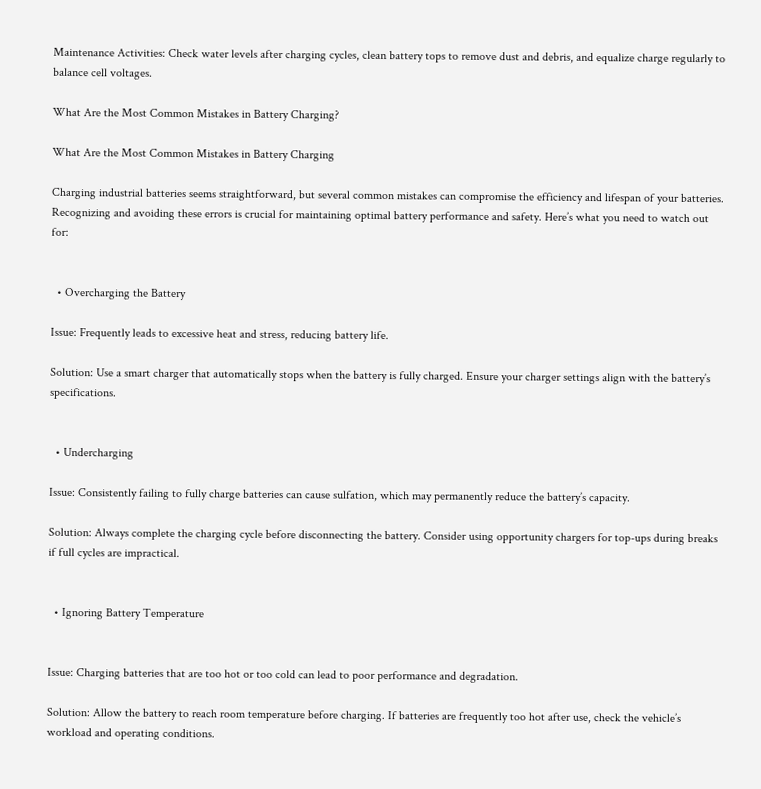Maintenance Activities: Check water levels after charging cycles, clean battery tops to remove dust and debris, and equalize charge regularly to balance cell voltages.

What Are the Most Common Mistakes in Battery Charging?

What Are the Most Common Mistakes in Battery Charging

Charging industrial batteries seems straightforward, but several common mistakes can compromise the efficiency and lifespan of your batteries. Recognizing and avoiding these errors is crucial for maintaining optimal battery performance and safety. Here’s what you need to watch out for:


  • Overcharging the Battery

Issue: Frequently leads to excessive heat and stress, reducing battery life.

Solution: Use a smart charger that automatically stops when the battery is fully charged. Ensure your charger settings align with the battery’s specifications.


  • Undercharging

Issue: Consistently failing to fully charge batteries can cause sulfation, which may permanently reduce the battery’s capacity.

Solution: Always complete the charging cycle before disconnecting the battery. Consider using opportunity chargers for top-ups during breaks if full cycles are impractical.


  • Ignoring Battery Temperature


Issue: Charging batteries that are too hot or too cold can lead to poor performance and degradation.

Solution: Allow the battery to reach room temperature before charging. If batteries are frequently too hot after use, check the vehicle’s workload and operating conditions.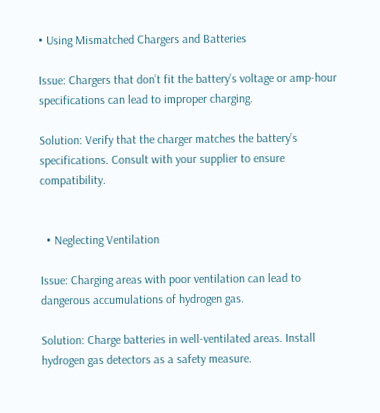• Using Mismatched Chargers and Batteries

Issue: Chargers that don’t fit the battery’s voltage or amp-hour specifications can lead to improper charging.

Solution: Verify that the charger matches the battery’s specifications. Consult with your supplier to ensure compatibility.


  • Neglecting Ventilation

Issue: Charging areas with poor ventilation can lead to dangerous accumulations of hydrogen gas.

Solution: Charge batteries in well-ventilated areas. Install hydrogen gas detectors as a safety measure.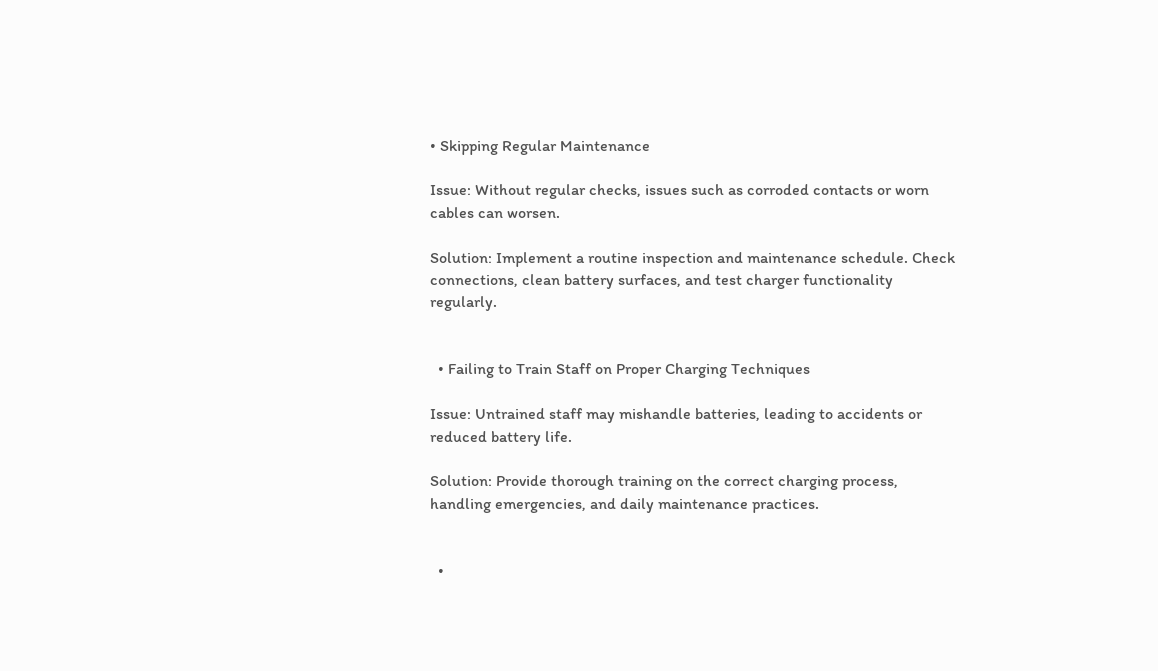• Skipping Regular Maintenance

Issue: Without regular checks, issues such as corroded contacts or worn cables can worsen.

Solution: Implement a routine inspection and maintenance schedule. Check connections, clean battery surfaces, and test charger functionality regularly.


  • Failing to Train Staff on Proper Charging Techniques

Issue: Untrained staff may mishandle batteries, leading to accidents or reduced battery life.

Solution: Provide thorough training on the correct charging process, handling emergencies, and daily maintenance practices.


  •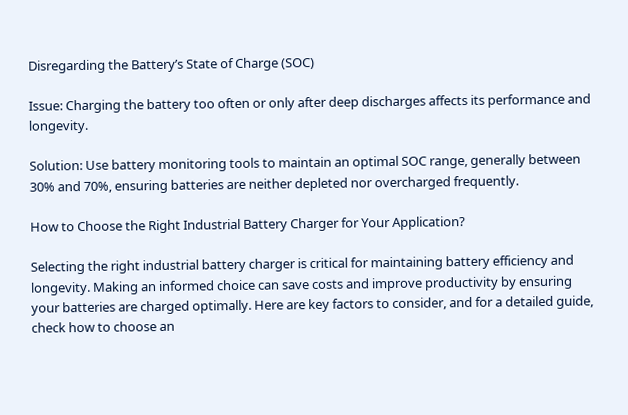Disregarding the Battery’s State of Charge (SOC)

Issue: Charging the battery too often or only after deep discharges affects its performance and longevity.

Solution: Use battery monitoring tools to maintain an optimal SOC range, generally between 30% and 70%, ensuring batteries are neither depleted nor overcharged frequently.

How to Choose the Right Industrial Battery Charger for Your Application?

Selecting the right industrial battery charger is critical for maintaining battery efficiency and longevity. Making an informed choice can save costs and improve productivity by ensuring your batteries are charged optimally. Here are key factors to consider, and for a detailed guide, check how to choose an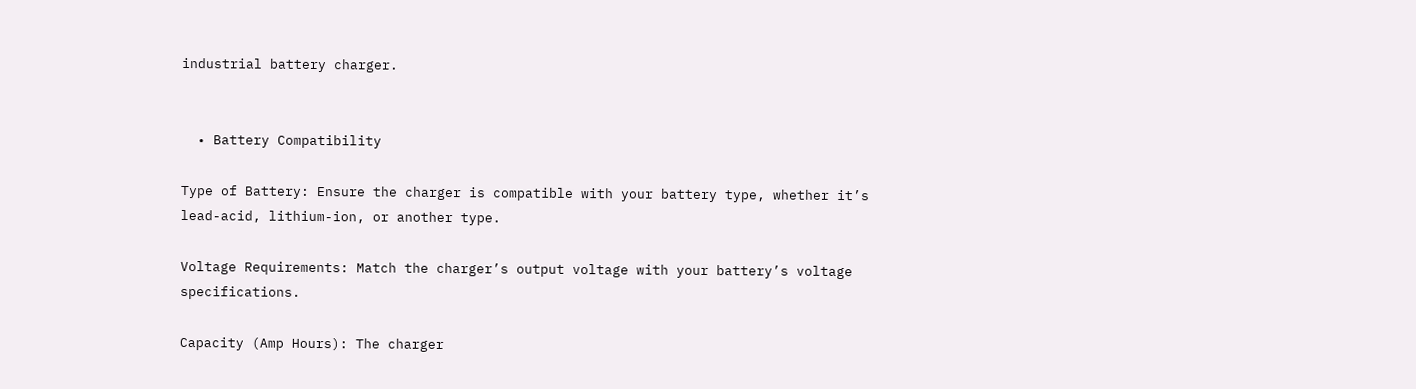industrial battery charger.


  • Battery Compatibility

Type of Battery: Ensure the charger is compatible with your battery type, whether it’s lead-acid, lithium-ion, or another type.

Voltage Requirements: Match the charger’s output voltage with your battery’s voltage specifications.

Capacity (Amp Hours): The charger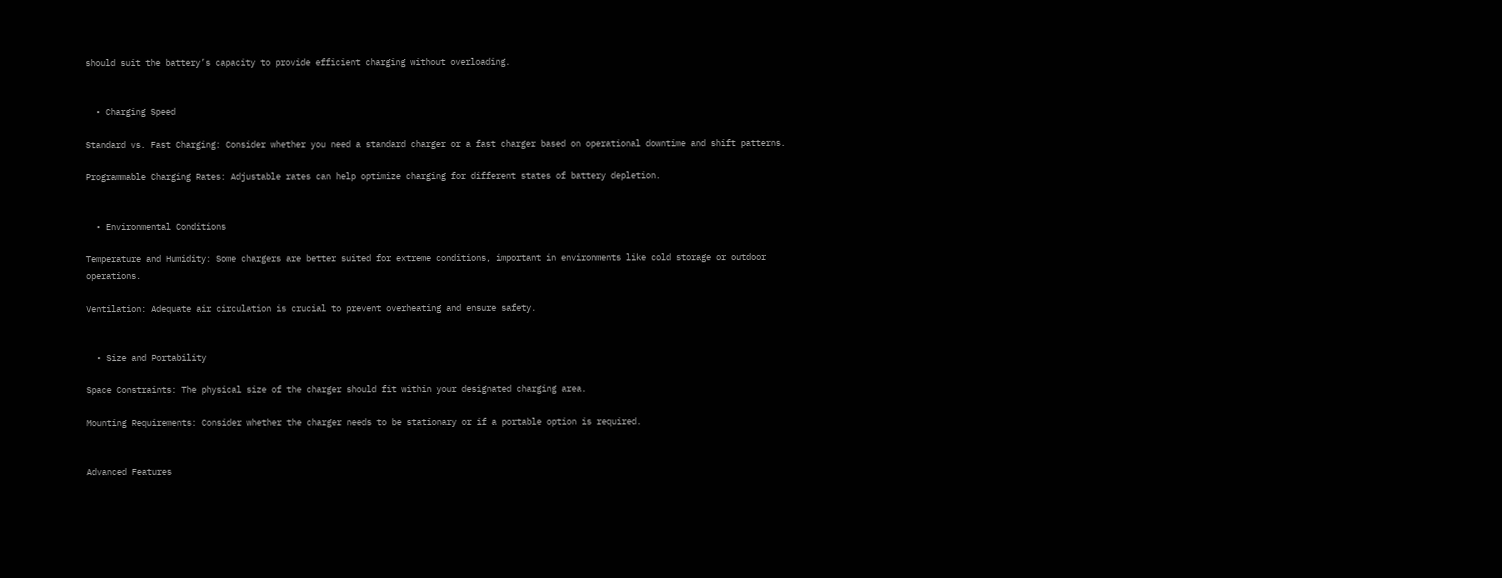should suit the battery’s capacity to provide efficient charging without overloading.


  • Charging Speed

Standard vs. Fast Charging: Consider whether you need a standard charger or a fast charger based on operational downtime and shift patterns.

Programmable Charging Rates: Adjustable rates can help optimize charging for different states of battery depletion.


  • Environmental Conditions

Temperature and Humidity: Some chargers are better suited for extreme conditions, important in environments like cold storage or outdoor operations.

Ventilation: Adequate air circulation is crucial to prevent overheating and ensure safety.


  • Size and Portability

Space Constraints: The physical size of the charger should fit within your designated charging area.

Mounting Requirements: Consider whether the charger needs to be stationary or if a portable option is required.


Advanced Features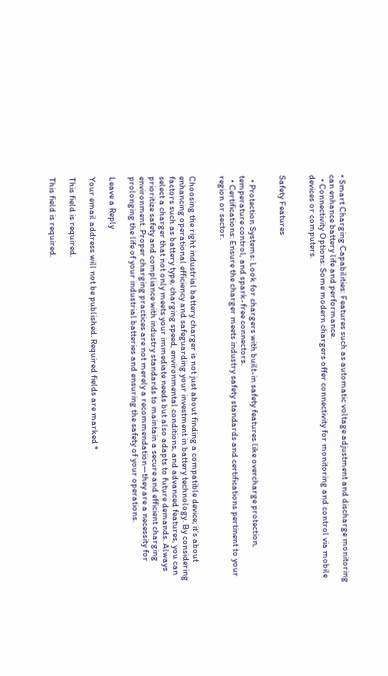• Smart Charging Capabilities: Features such as automatic voltage adjustment and discharge monitoring can enhance battery life and performance.
  • Connectivity Options: Some modern chargers offer connectivity for monitoring and control via mobile devices or computers.


Safety Features


  • Protection Systems: Look for chargers with built-in safety features like overcharge protection, temperature control, and spark-free connectors.
  • Certifications: Ensure the charger meets industry safety standards and certifications pertinent to your region or sector.


Choosing the right industrial battery charger is not just about finding a compatible device; it’s about enhancing operational efficiency and safeguarding your investment in battery technology. By considering factors such as battery type, charging speed, environmental conditions, and advanced features, you can select a charger that not only meets your immediate needs but also adapts to future demands. Always prioritize safety and compliance with industry standards to maintain a secure and efficient charging environment. Proper charging practices are not merely a recommendation—they are a necessity for prolonging the life of your industrial batteries and ensuring the safety of your operations.

Leave a Reply

Your email address will not be published. Required fields are marked *

This field is required.

This field is required.